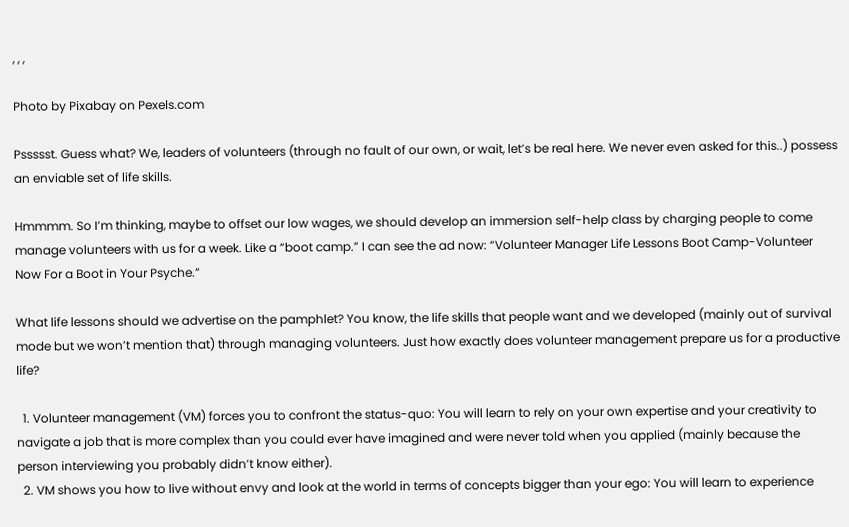, , ,

Photo by Pixabay on Pexels.com

Pssssst. Guess what? We, leaders of volunteers (through no fault of our own, or wait, let’s be real here. We never even asked for this..) possess an enviable set of life skills.

Hmmmm. So I’m thinking, maybe to offset our low wages, we should develop an immersion self-help class by charging people to come manage volunteers with us for a week. Like a “boot camp.” I can see the ad now: “Volunteer Manager Life Lessons Boot Camp-Volunteer Now For a Boot in Your Psyche.”

What life lessons should we advertise on the pamphlet? You know, the life skills that people want and we developed (mainly out of survival mode but we won’t mention that) through managing volunteers. Just how exactly does volunteer management prepare us for a productive life?

  1. Volunteer management (VM) forces you to confront the status-quo: You will learn to rely on your own expertise and your creativity to navigate a job that is more complex than you could ever have imagined and were never told when you applied (mainly because the person interviewing you probably didn’t know either).
  2. VM shows you how to live without envy and look at the world in terms of concepts bigger than your ego: You will learn to experience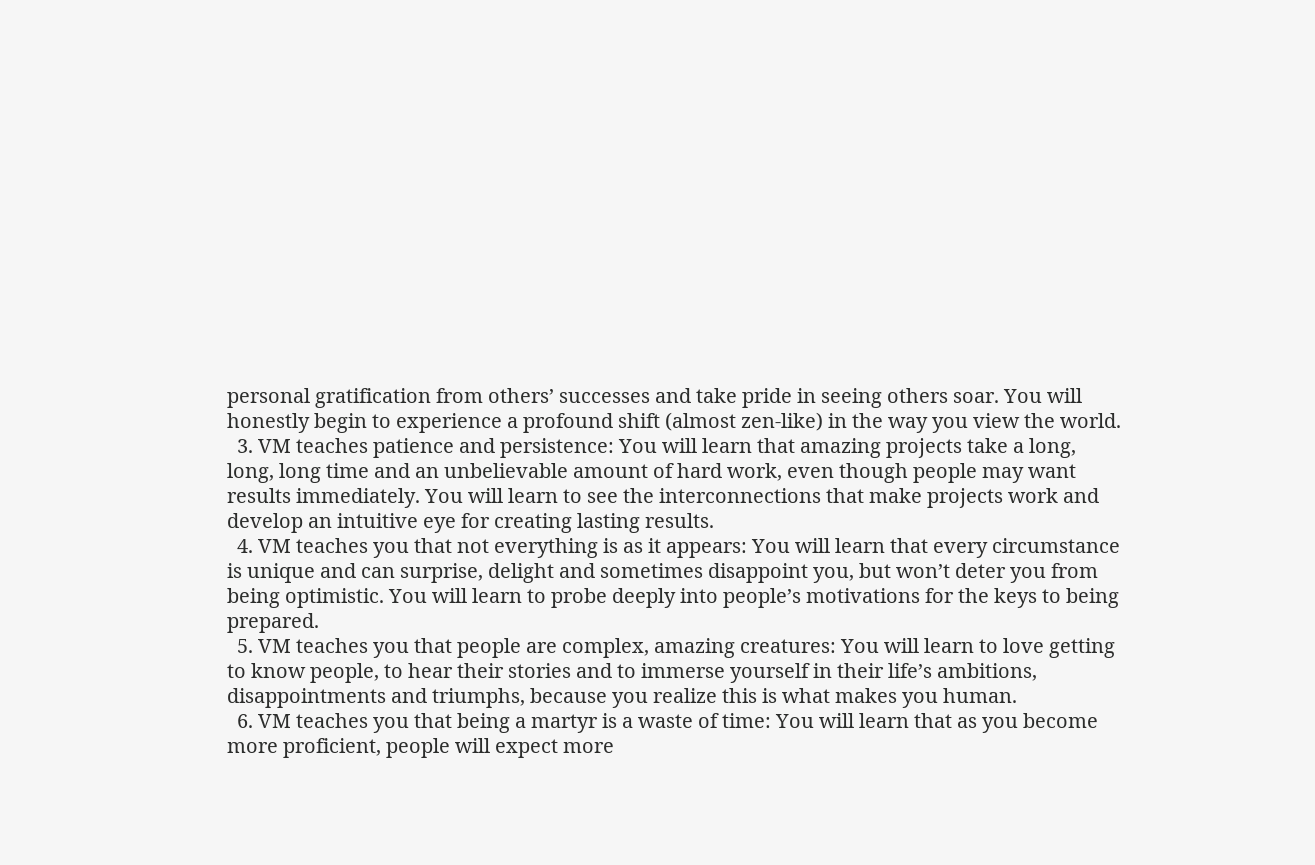personal gratification from others’ successes and take pride in seeing others soar. You will honestly begin to experience a profound shift (almost zen-like) in the way you view the world.
  3. VM teaches patience and persistence: You will learn that amazing projects take a long, long, long time and an unbelievable amount of hard work, even though people may want results immediately. You will learn to see the interconnections that make projects work and develop an intuitive eye for creating lasting results.
  4. VM teaches you that not everything is as it appears: You will learn that every circumstance is unique and can surprise, delight and sometimes disappoint you, but won’t deter you from being optimistic. You will learn to probe deeply into people’s motivations for the keys to being prepared.
  5. VM teaches you that people are complex, amazing creatures: You will learn to love getting to know people, to hear their stories and to immerse yourself in their life’s ambitions, disappointments and triumphs, because you realize this is what makes you human.
  6. VM teaches you that being a martyr is a waste of time: You will learn that as you become more proficient, people will expect more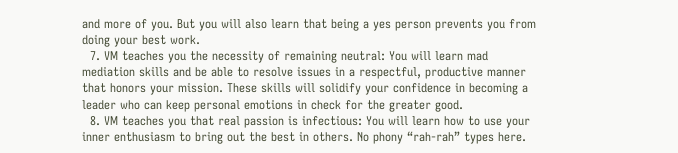and more of you. But you will also learn that being a yes person prevents you from doing your best work.
  7. VM teaches you the necessity of remaining neutral: You will learn mad mediation skills and be able to resolve issues in a respectful, productive manner that honors your mission. These skills will solidify your confidence in becoming a leader who can keep personal emotions in check for the greater good.
  8. VM teaches you that real passion is infectious: You will learn how to use your inner enthusiasm to bring out the best in others. No phony “rah-rah” types here.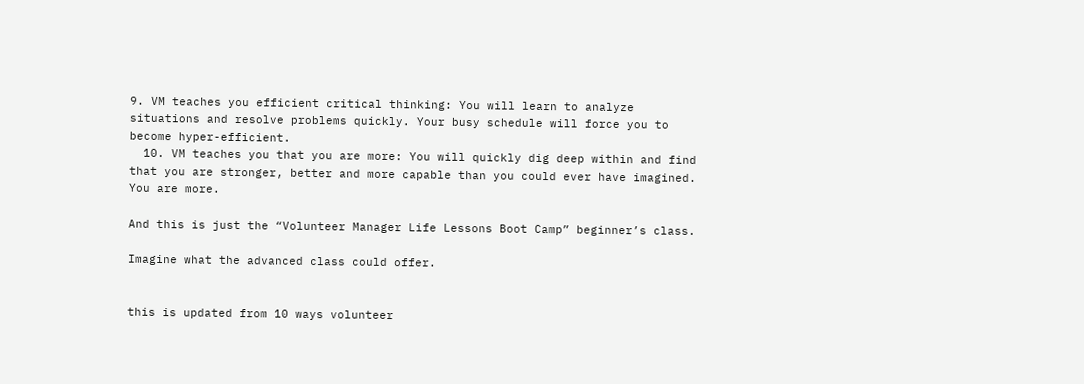9. VM teaches you efficient critical thinking: You will learn to analyze situations and resolve problems quickly. Your busy schedule will force you to become hyper-efficient.
  10. VM teaches you that you are more: You will quickly dig deep within and find that you are stronger, better and more capable than you could ever have imagined. You are more.

And this is just the “Volunteer Manager Life Lessons Boot Camp” beginner’s class.

Imagine what the advanced class could offer.


this is updated from 10 ways volunteer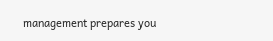management prepares you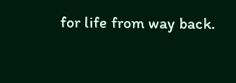for life from way back.